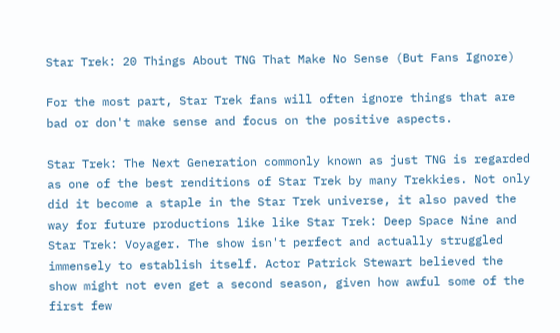Star Trek: 20 Things About TNG That Make No Sense (But Fans Ignore)

For the most part, Star Trek fans will often ignore things that are bad or don't make sense and focus on the positive aspects.

Star Trek: The Next Generation commonly known as just TNG is regarded as one of the best renditions of Star Trek by many Trekkies. Not only did it become a staple in the Star Trek universe, it also paved the way for future productions like like Star Trek: Deep Space Nine and Star Trek: Voyager. The show isn't perfect and actually struggled immensely to establish itself. Actor Patrick Stewart believed the show might not even get a second season, given how awful some of the first few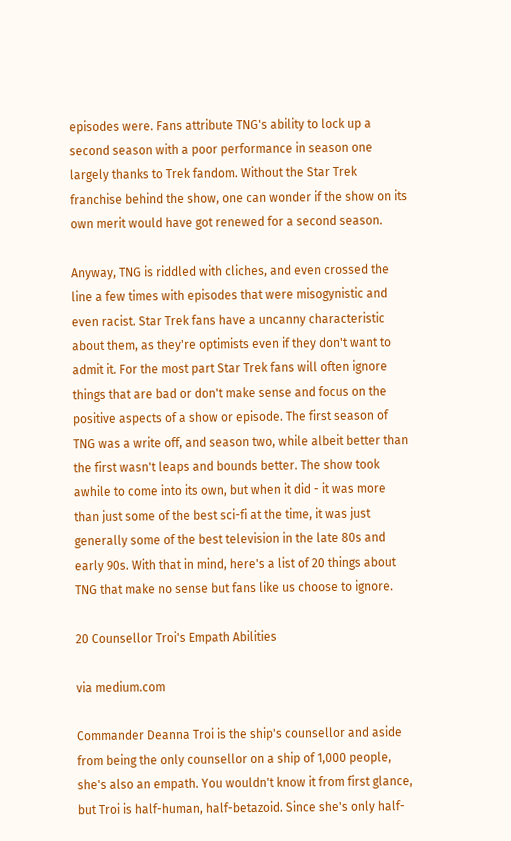episodes were. Fans attribute TNG's ability to lock up a second season with a poor performance in season one largely thanks to Trek fandom. Without the Star Trek franchise behind the show, one can wonder if the show on its own merit would have got renewed for a second season.

Anyway, TNG is riddled with cliches, and even crossed the line a few times with episodes that were misogynistic and even racist. Star Trek fans have a uncanny characteristic about them, as they're optimists even if they don't want to admit it. For the most part Star Trek fans will often ignore things that are bad or don't make sense and focus on the positive aspects of a show or episode. The first season of TNG was a write off, and season two, while albeit better than the first wasn't leaps and bounds better. The show took awhile to come into its own, but when it did - it was more than just some of the best sci-fi at the time, it was just generally some of the best television in the late 80s and early 90s. With that in mind, here's a list of 20 things about TNG that make no sense but fans like us choose to ignore.

20 Counsellor Troi's Empath Abilities

via medium.com

Commander Deanna Troi is the ship's counsellor and aside from being the only counsellor on a ship of 1,000 people, she's also an empath. You wouldn't know it from first glance, but Troi is half-human, half-betazoid. Since she's only half-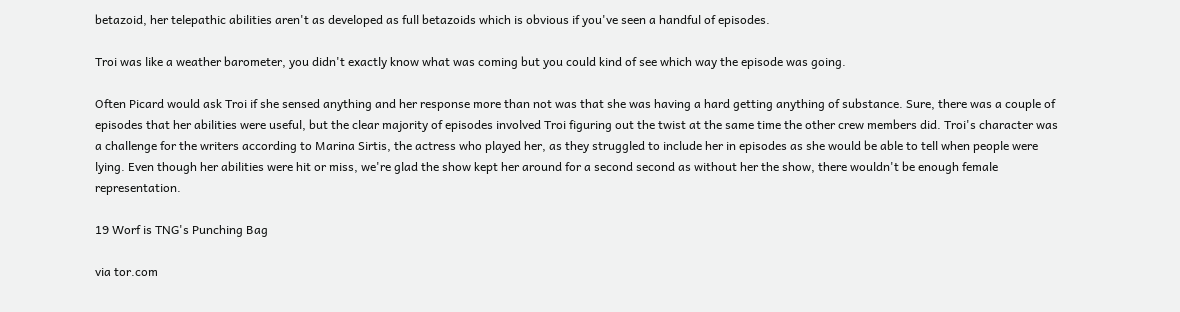betazoid, her telepathic abilities aren't as developed as full betazoids which is obvious if you've seen a handful of episodes.

Troi was like a weather barometer, you didn't exactly know what was coming but you could kind of see which way the episode was going.

Often Picard would ask Troi if she sensed anything and her response more than not was that she was having a hard getting anything of substance. Sure, there was a couple of episodes that her abilities were useful, but the clear majority of episodes involved Troi figuring out the twist at the same time the other crew members did. Troi's character was a challenge for the writers according to Marina Sirtis, the actress who played her, as they struggled to include her in episodes as she would be able to tell when people were lying. Even though her abilities were hit or miss, we're glad the show kept her around for a second second as without her the show, there wouldn't be enough female representation.

19 Worf is TNG's Punching Bag

via tor.com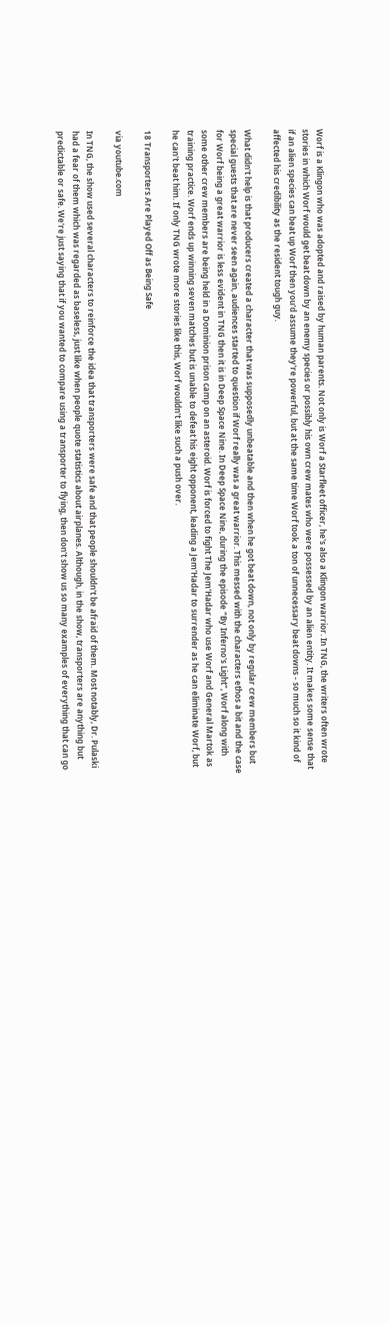Worf is a Klingon who was adopted and raised by human parents. Not only is Worf a Starfleet officer, he's also a Klingon warrior. In TNG, the writers often wrote stories in which Worf would get beat down by an enemy species or possibly his own crew mates who were possessed by an alien entity. It makes some sense that if an alien species can beat up Worf then you'd assume they're powerful, but at the same time Worf took a ton of unnecessary beat downs - so much so it kind of affected his credibility as the resident tough guy.

What didn't help is that producers created a character that was supposedly unbeatable and then when he got beat down, not only by regular crew members but special guests that are never seen again, audiences started to question if Worf really was a great warrior. This messed with the characters ethos a bit and the case for Worf being a great warrior is less evident in TNG then it is in Deep Space Nine. In Deep Space Nine, during the episode "By Inferno's Light", Worf along with some other crew members are being held in a Dominion prison camp on an asteroid. Worf is forced to fight The Jem'Hadar who use Worf and General Martok as training practice. Worf ends up winning seven matches but is unable to defeat his eight opponent, leading a Jem'Hadar to surrender as he can eliminate Worf, but he can't beat him. If only TNG wrote more stories like this, Worf wouldn't like such a push over.

18 Transporters Are Played Off as Being Safe

via youtube.com

In TNG, the show used several characters to reinforce the idea that transporters were safe and that people shouldn't be afraid of them. Most notably, Dr. Pulaski had a fear of them which was regarded as baseless, just like when people quote statistics about airplanes. Although, in the show, transporters are anything but predictable or safe. We're just saying that if you wanted to compare using a transporter to flying, then don't show us so many examples of everything that can go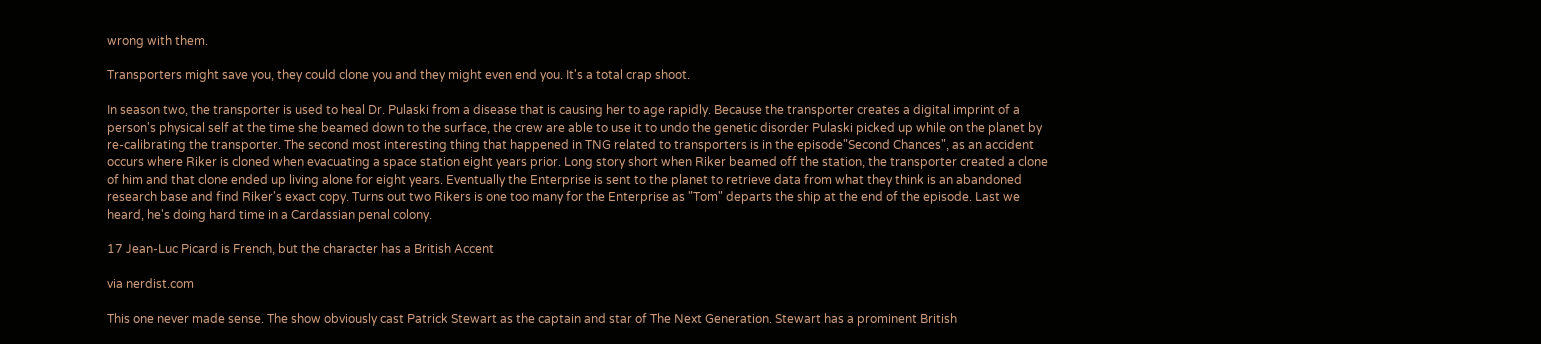wrong with them.

Transporters might save you, they could clone you and they might even end you. It's a total crap shoot.

In season two, the transporter is used to heal Dr. Pulaski from a disease that is causing her to age rapidly. Because the transporter creates a digital imprint of a person's physical self at the time she beamed down to the surface, the crew are able to use it to undo the genetic disorder Pulaski picked up while on the planet by re-calibrating the transporter. The second most interesting thing that happened in TNG related to transporters is in the episode"Second Chances", as an accident occurs where Riker is cloned when evacuating a space station eight years prior. Long story short when Riker beamed off the station, the transporter created a clone of him and that clone ended up living alone for eight years. Eventually the Enterprise is sent to the planet to retrieve data from what they think is an abandoned research base and find Riker's exact copy. Turns out two Rikers is one too many for the Enterprise as "Tom" departs the ship at the end of the episode. Last we heard, he's doing hard time in a Cardassian penal colony.

17 Jean-Luc Picard is French, but the character has a British Accent

via nerdist.com

This one never made sense. The show obviously cast Patrick Stewart as the captain and star of The Next Generation. Stewart has a prominent British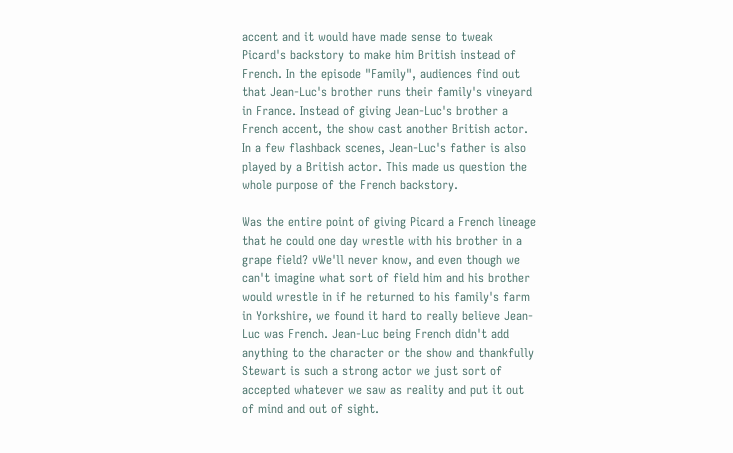accent and it would have made sense to tweak Picard's backstory to make him British instead of French. In the episode "Family", audiences find out that Jean-Luc's brother runs their family's vineyard in France. Instead of giving Jean-Luc's brother a French accent, the show cast another British actor. In a few flashback scenes, Jean-Luc's father is also played by a British actor. This made us question the whole purpose of the French backstory.

Was the entire point of giving Picard a French lineage that he could one day wrestle with his brother in a grape field? vWe'll never know, and even though we can't imagine what sort of field him and his brother would wrestle in if he returned to his family's farm in Yorkshire, we found it hard to really believe Jean-Luc was French. Jean-Luc being French didn't add anything to the character or the show and thankfully Stewart is such a strong actor we just sort of accepted whatever we saw as reality and put it out of mind and out of sight.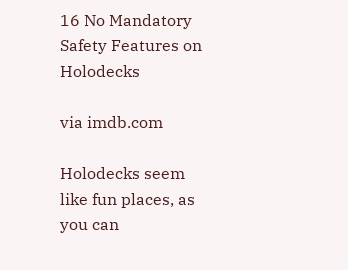16 No Mandatory Safety Features on Holodecks

via imdb.com

Holodecks seem like fun places, as you can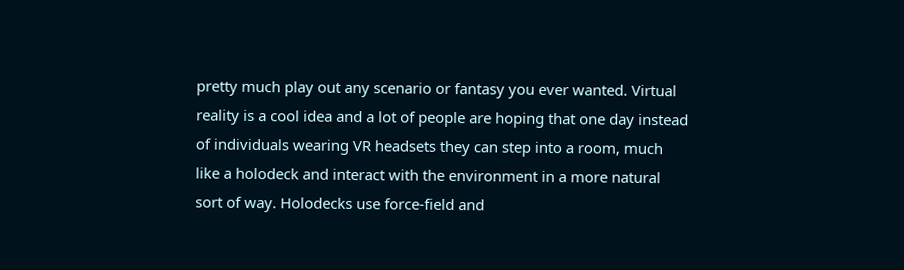pretty much play out any scenario or fantasy you ever wanted. Virtual reality is a cool idea and a lot of people are hoping that one day instead of individuals wearing VR headsets they can step into a room, much like a holodeck and interact with the environment in a more natural sort of way. Holodecks use force-field and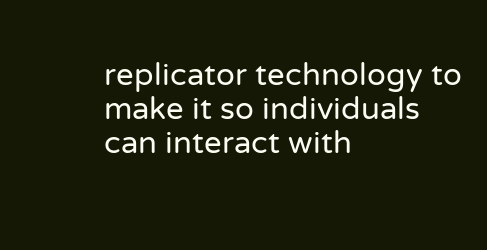replicator technology to make it so individuals can interact with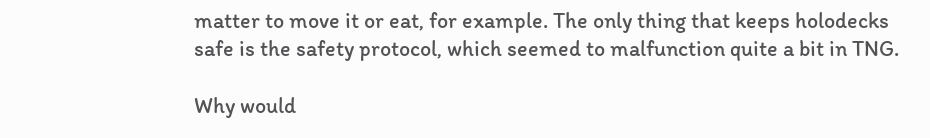matter to move it or eat, for example. The only thing that keeps holodecks safe is the safety protocol, which seemed to malfunction quite a bit in TNG.

Why would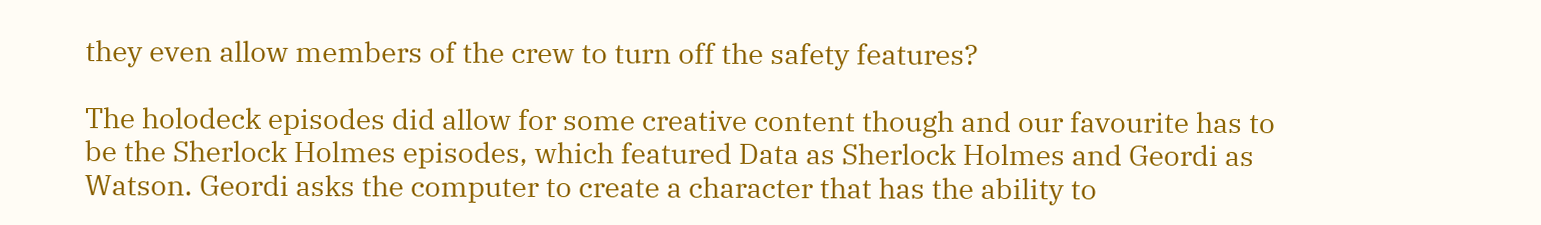they even allow members of the crew to turn off the safety features?

The holodeck episodes did allow for some creative content though and our favourite has to be the Sherlock Holmes episodes, which featured Data as Sherlock Holmes and Geordi as Watson. Geordi asks the computer to create a character that has the ability to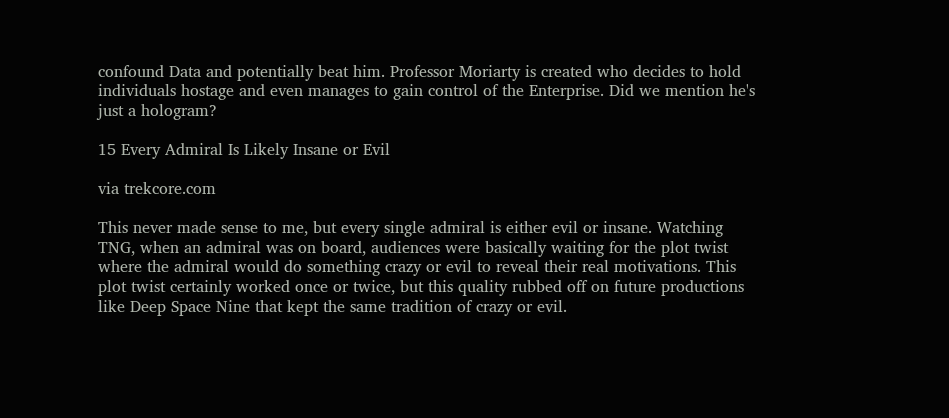confound Data and potentially beat him. Professor Moriarty is created who decides to hold individuals hostage and even manages to gain control of the Enterprise. Did we mention he's just a hologram?

15 Every Admiral Is Likely Insane or Evil

via trekcore.com

This never made sense to me, but every single admiral is either evil or insane. Watching TNG, when an admiral was on board, audiences were basically waiting for the plot twist where the admiral would do something crazy or evil to reveal their real motivations. This plot twist certainly worked once or twice, but this quality rubbed off on future productions like Deep Space Nine that kept the same tradition of crazy or evil.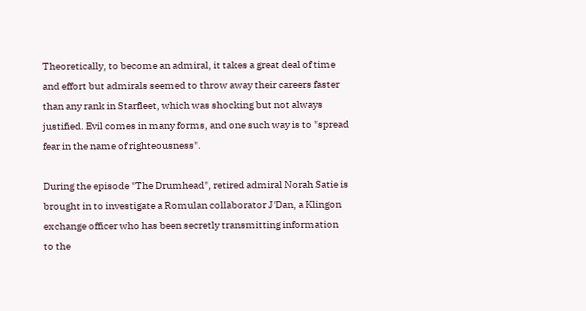Theoretically, to become an admiral, it takes a great deal of time and effort but admirals seemed to throw away their careers faster than any rank in Starfleet, which was shocking but not always justified. Evil comes in many forms, and one such way is to "spread fear in the name of righteousness".

During the episode "The Drumhead", retired admiral Norah Satie is brought in to investigate a Romulan collaborator J'Dan, a Klingon exchange officer who has been secretly transmitting information to the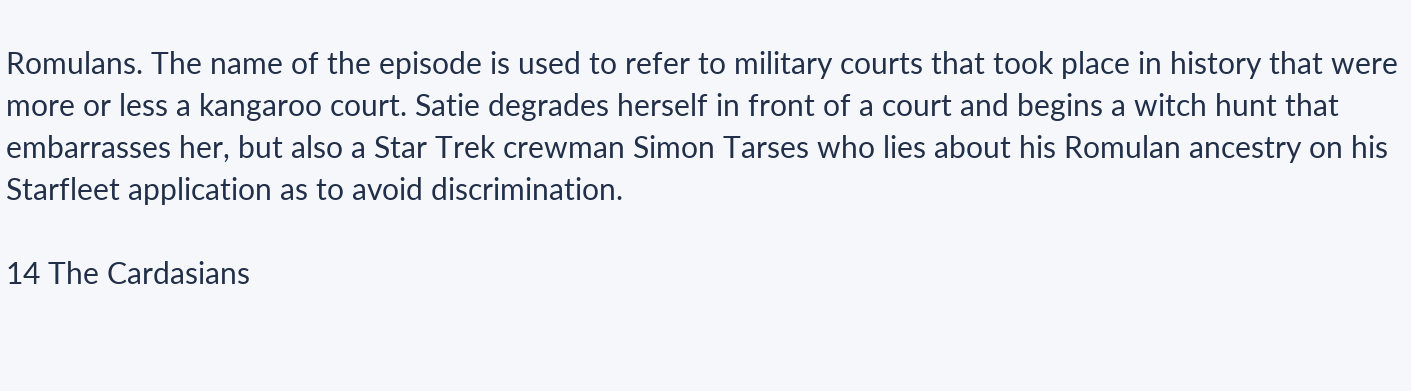Romulans. The name of the episode is used to refer to military courts that took place in history that were more or less a kangaroo court. Satie degrades herself in front of a court and begins a witch hunt that embarrasses her, but also a Star Trek crewman Simon Tarses who lies about his Romulan ancestry on his Starfleet application as to avoid discrimination.

14 The Cardasians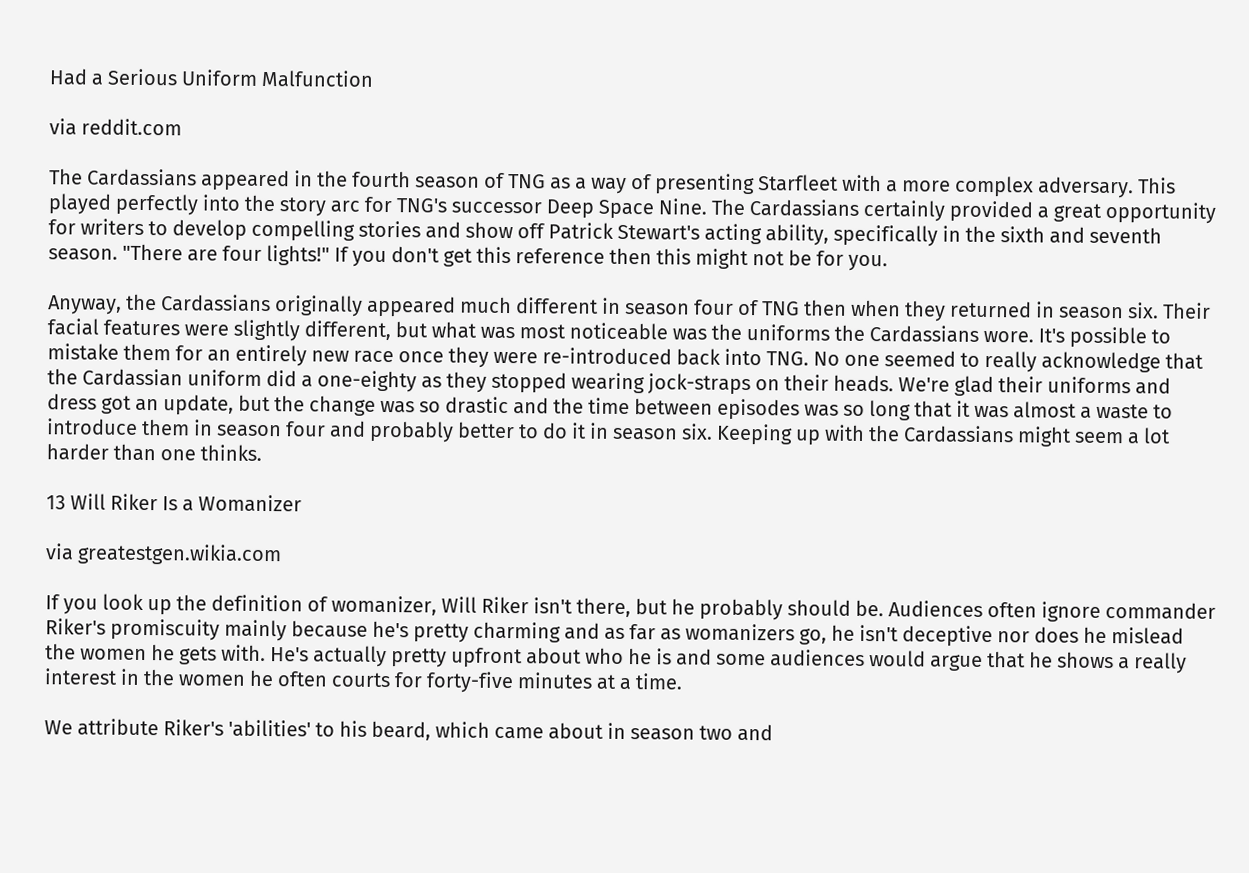Had a Serious Uniform Malfunction

via reddit.com

The Cardassians appeared in the fourth season of TNG as a way of presenting Starfleet with a more complex adversary. This played perfectly into the story arc for TNG's successor Deep Space Nine. The Cardassians certainly provided a great opportunity for writers to develop compelling stories and show off Patrick Stewart's acting ability, specifically in the sixth and seventh season. "There are four lights!" If you don't get this reference then this might not be for you.

Anyway, the Cardassians originally appeared much different in season four of TNG then when they returned in season six. Their facial features were slightly different, but what was most noticeable was the uniforms the Cardassians wore. It's possible to mistake them for an entirely new race once they were re-introduced back into TNG. No one seemed to really acknowledge that the Cardassian uniform did a one-eighty as they stopped wearing jock-straps on their heads. We're glad their uniforms and dress got an update, but the change was so drastic and the time between episodes was so long that it was almost a waste to introduce them in season four and probably better to do it in season six. Keeping up with the Cardassians might seem a lot harder than one thinks.

13 Will Riker Is a Womanizer

via greatestgen.wikia.com

If you look up the definition of womanizer, Will Riker isn't there, but he probably should be. Audiences often ignore commander Riker's promiscuity mainly because he's pretty charming and as far as womanizers go, he isn't deceptive nor does he mislead the women he gets with. He's actually pretty upfront about who he is and some audiences would argue that he shows a really interest in the women he often courts for forty-five minutes at a time.

We attribute Riker's 'abilities' to his beard, which came about in season two and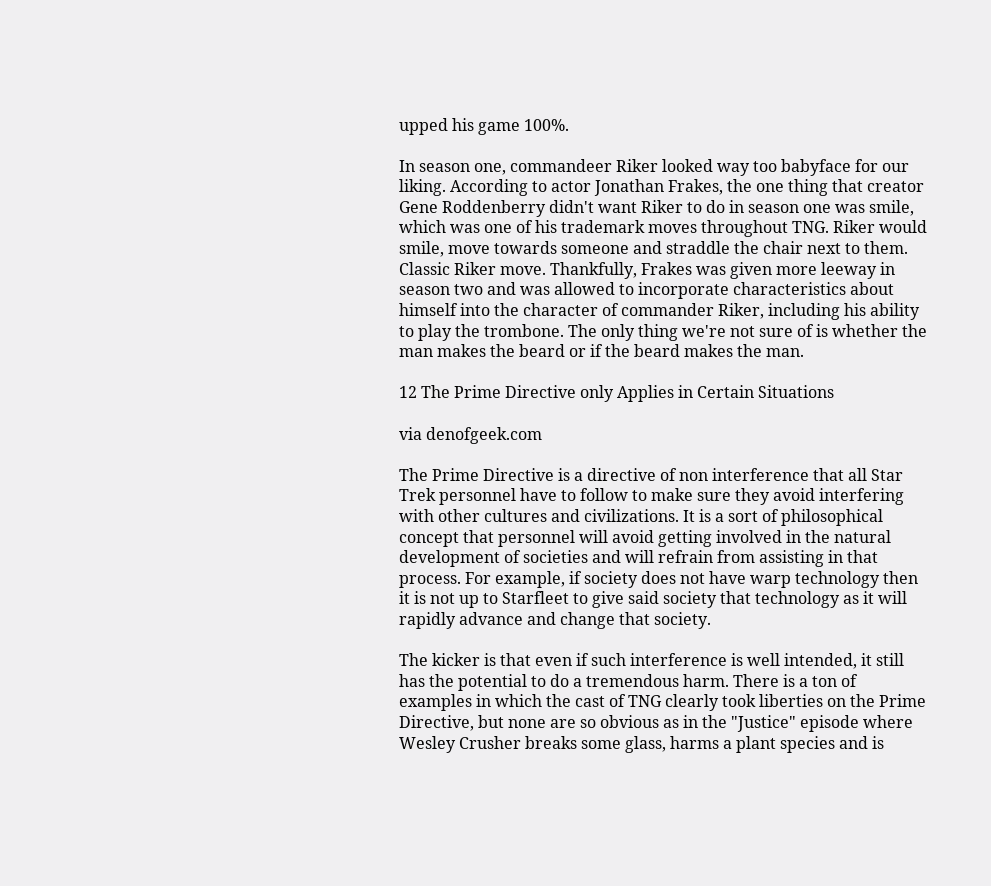upped his game 100%.

In season one, commandeer Riker looked way too babyface for our liking. According to actor Jonathan Frakes, the one thing that creator Gene Roddenberry didn't want Riker to do in season one was smile, which was one of his trademark moves throughout TNG. Riker would smile, move towards someone and straddle the chair next to them. Classic Riker move. Thankfully, Frakes was given more leeway in season two and was allowed to incorporate characteristics about himself into the character of commander Riker, including his ability to play the trombone. The only thing we're not sure of is whether the man makes the beard or if the beard makes the man.

12 The Prime Directive only Applies in Certain Situations

via denofgeek.com

The Prime Directive is a directive of non interference that all Star Trek personnel have to follow to make sure they avoid interfering with other cultures and civilizations. It is a sort of philosophical concept that personnel will avoid getting involved in the natural development of societies and will refrain from assisting in that process. For example, if society does not have warp technology then it is not up to Starfleet to give said society that technology as it will rapidly advance and change that society.

The kicker is that even if such interference is well intended, it still has the potential to do a tremendous harm. There is a ton of examples in which the cast of TNG clearly took liberties on the Prime Directive, but none are so obvious as in the "Justice" episode where Wesley Crusher breaks some glass, harms a plant species and is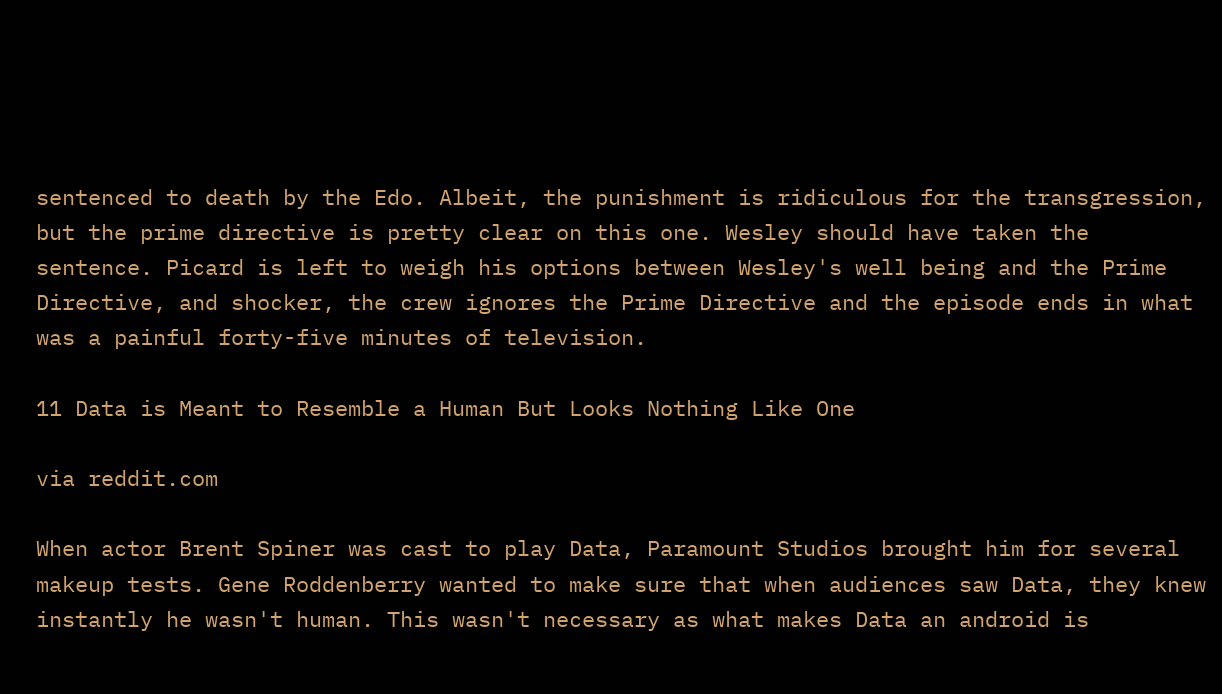sentenced to death by the Edo. Albeit, the punishment is ridiculous for the transgression, but the prime directive is pretty clear on this one. Wesley should have taken the sentence. Picard is left to weigh his options between Wesley's well being and the Prime Directive, and shocker, the crew ignores the Prime Directive and the episode ends in what was a painful forty-five minutes of television.

11 Data is Meant to Resemble a Human But Looks Nothing Like One

via reddit.com

When actor Brent Spiner was cast to play Data, Paramount Studios brought him for several makeup tests. Gene Roddenberry wanted to make sure that when audiences saw Data, they knew instantly he wasn't human. This wasn't necessary as what makes Data an android is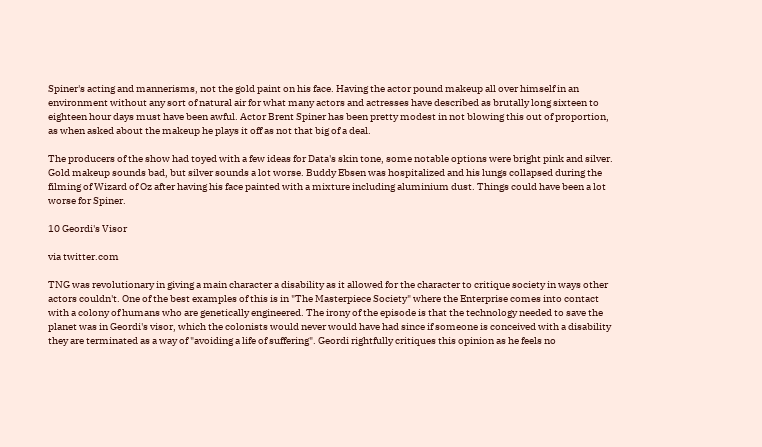Spiner's acting and mannerisms, not the gold paint on his face. Having the actor pound makeup all over himself in an environment without any sort of natural air for what many actors and actresses have described as brutally long sixteen to eighteen hour days must have been awful. Actor Brent Spiner has been pretty modest in not blowing this out of proportion, as when asked about the makeup he plays it off as not that big of a deal.

The producers of the show had toyed with a few ideas for Data's skin tone, some notable options were bright pink and silver. Gold makeup sounds bad, but silver sounds a lot worse. Buddy Ebsen was hospitalized and his lungs collapsed during the filming of Wizard of Oz after having his face painted with a mixture including aluminium dust. Things could have been a lot worse for Spiner.

10 Geordi's Visor

via twitter.com

TNG was revolutionary in giving a main character a disability as it allowed for the character to critique society in ways other actors couldn't. One of the best examples of this is in "The Masterpiece Society" where the Enterprise comes into contact with a colony of humans who are genetically engineered. The irony of the episode is that the technology needed to save the planet was in Geordi's visor, which the colonists would never would have had since if someone is conceived with a disability they are terminated as a way of "avoiding a life of suffering". Geordi rightfully critiques this opinion as he feels no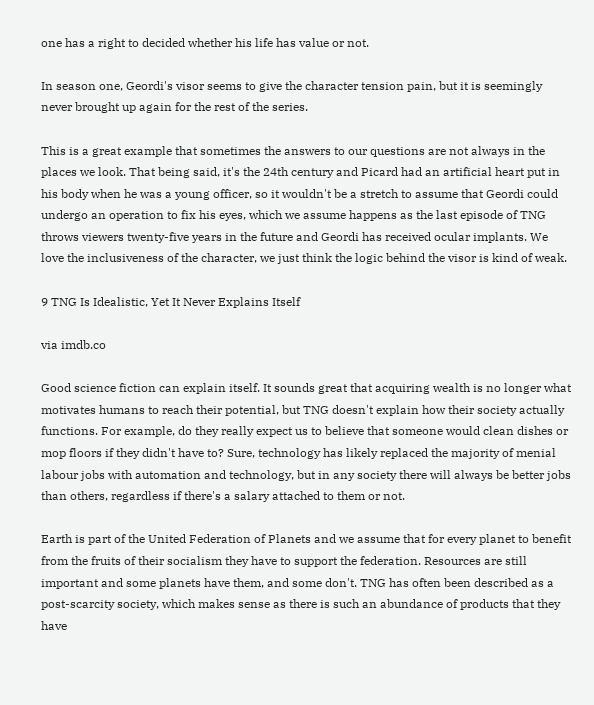one has a right to decided whether his life has value or not.

In season one, Geordi's visor seems to give the character tension pain, but it is seemingly never brought up again for the rest of the series.

This is a great example that sometimes the answers to our questions are not always in the places we look. That being said, it's the 24th century and Picard had an artificial heart put in his body when he was a young officer, so it wouldn't be a stretch to assume that Geordi could undergo an operation to fix his eyes, which we assume happens as the last episode of TNG throws viewers twenty-five years in the future and Geordi has received ocular implants. We love the inclusiveness of the character, we just think the logic behind the visor is kind of weak.

9 TNG Is Idealistic, Yet It Never Explains Itself

via imdb.co

Good science fiction can explain itself. It sounds great that acquiring wealth is no longer what motivates humans to reach their potential, but TNG doesn't explain how their society actually functions. For example, do they really expect us to believe that someone would clean dishes or mop floors if they didn't have to? Sure, technology has likely replaced the majority of menial labour jobs with automation and technology, but in any society there will always be better jobs than others, regardless if there's a salary attached to them or not.

Earth is part of the United Federation of Planets and we assume that for every planet to benefit from the fruits of their socialism they have to support the federation. Resources are still important and some planets have them, and some don't. TNG has often been described as a post-scarcity society, which makes sense as there is such an abundance of products that they have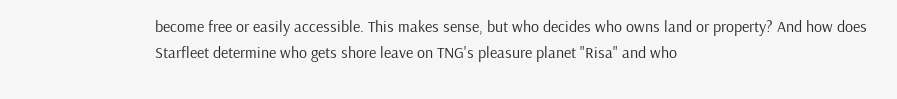become free or easily accessible. This makes sense, but who decides who owns land or property? And how does Starfleet determine who gets shore leave on TNG's pleasure planet "Risa" and who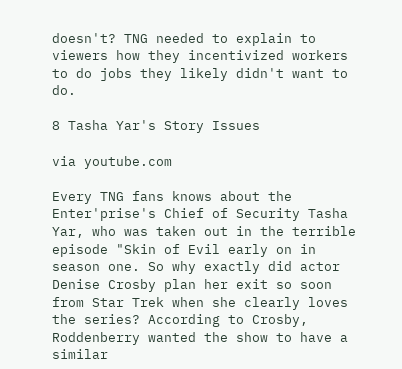doesn't? TNG needed to explain to viewers how they incentivized workers to do jobs they likely didn't want to do.

8 Tasha Yar's Story Issues

via youtube.com

Every TNG fans knows about the Enter'prise's Chief of Security Tasha Yar, who was taken out in the terrible episode "Skin of Evil early on in season one. So why exactly did actor Denise Crosby plan her exit so soon from Star Trek when she clearly loves the series? According to Crosby, Roddenberry wanted the show to have a similar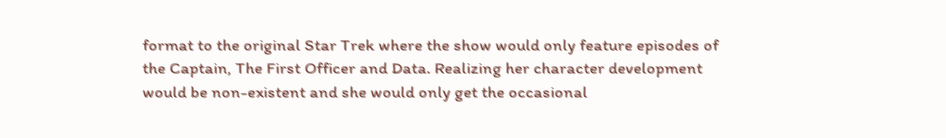format to the original Star Trek where the show would only feature episodes of the Captain, The First Officer and Data. Realizing her character development would be non-existent and she would only get the occasional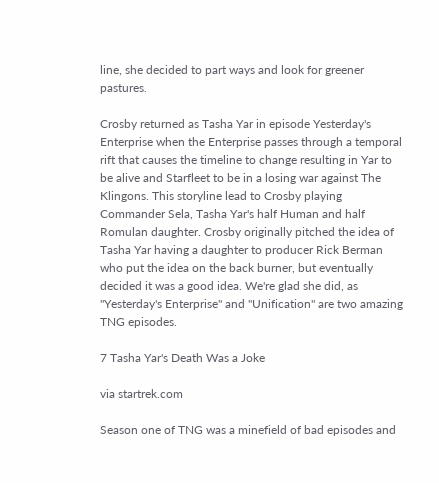line, she decided to part ways and look for greener pastures.

Crosby returned as Tasha Yar in episode Yesterday's Enterprise when the Enterprise passes through a temporal rift that causes the timeline to change resulting in Yar to be alive and Starfleet to be in a losing war against The Klingons. This storyline lead to Crosby playing Commander Sela, Tasha Yar's half Human and half Romulan daughter. Crosby originally pitched the idea of Tasha Yar having a daughter to producer Rick Berman who put the idea on the back burner, but eventually decided it was a good idea. We're glad she did, as "Yesterday's Enterprise" and "Unification" are two amazing TNG episodes.

7 Tasha Yar's Death Was a Joke

via startrek.com

Season one of TNG was a minefield of bad episodes and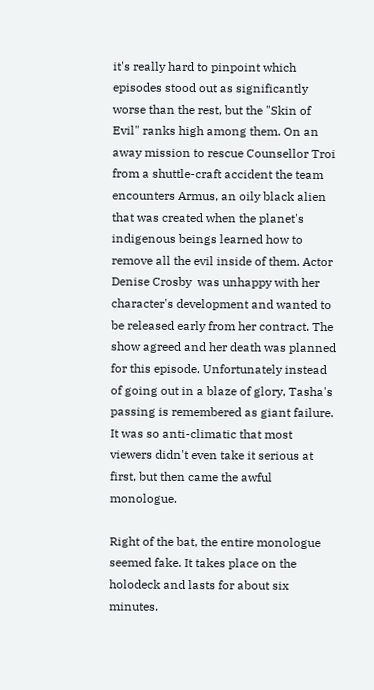it's really hard to pinpoint which episodes stood out as significantly worse than the rest, but the "Skin of Evil" ranks high among them. On an away mission to rescue Counsellor Troi from a shuttle-craft accident the team encounters Armus, an oily black alien that was created when the planet's indigenous beings learned how to remove all the evil inside of them. Actor Denise Crosby  was unhappy with her character's development and wanted to be released early from her contract. The show agreed and her death was planned for this episode. Unfortunately instead of going out in a blaze of glory, Tasha's passing is remembered as giant failure. It was so anti-climatic that most viewers didn't even take it serious at first, but then came the awful monologue.

Right of the bat, the entire monologue seemed fake. It takes place on the holodeck and lasts for about six minutes.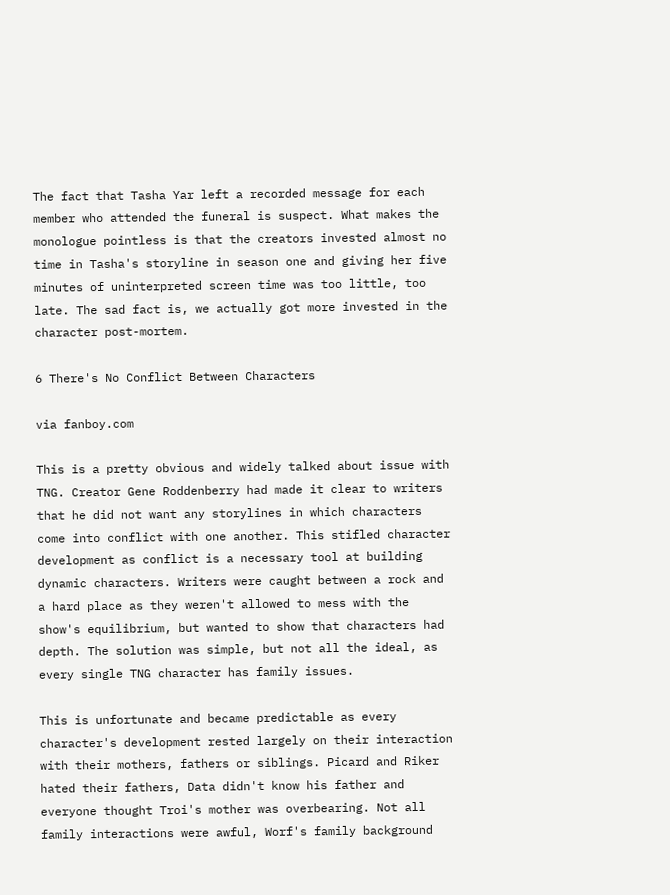The fact that Tasha Yar left a recorded message for each member who attended the funeral is suspect. What makes the monologue pointless is that the creators invested almost no time in Tasha's storyline in season one and giving her five minutes of uninterpreted screen time was too little, too late. The sad fact is, we actually got more invested in the character post-mortem.

6 There's No Conflict Between Characters

via fanboy.com

This is a pretty obvious and widely talked about issue with TNG. Creator Gene Roddenberry had made it clear to writers that he did not want any storylines in which characters come into conflict with one another. This stifled character development as conflict is a necessary tool at building dynamic characters. Writers were caught between a rock and a hard place as they weren't allowed to mess with the show's equilibrium, but wanted to show that characters had depth. The solution was simple, but not all the ideal, as every single TNG character has family issues.

This is unfortunate and became predictable as every character's development rested largely on their interaction with their mothers, fathers or siblings. Picard and Riker hated their fathers, Data didn't know his father and everyone thought Troi's mother was overbearing. Not all family interactions were awful, Worf's family background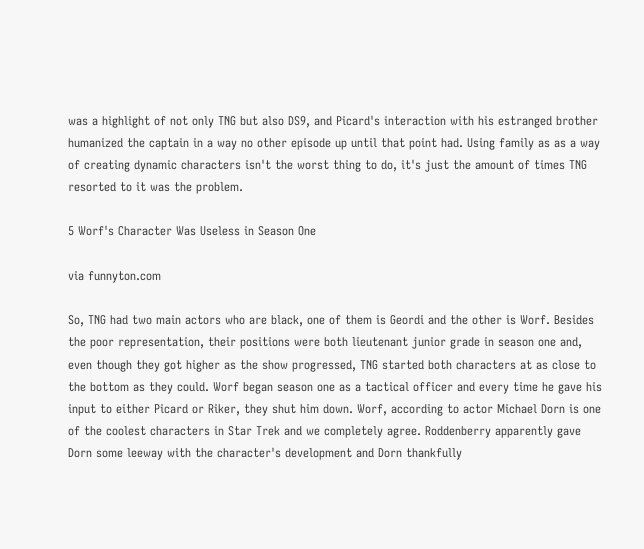was a highlight of not only TNG but also DS9, and Picard's interaction with his estranged brother humanized the captain in a way no other episode up until that point had. Using family as as a way of creating dynamic characters isn't the worst thing to do, it's just the amount of times TNG resorted to it was the problem.

5 Worf's Character Was Useless in Season One

via funnyton.com

So, TNG had two main actors who are black, one of them is Geordi and the other is Worf. Besides the poor representation, their positions were both lieutenant junior grade in season one and, even though they got higher as the show progressed, TNG started both characters at as close to the bottom as they could. Worf began season one as a tactical officer and every time he gave his input to either Picard or Riker, they shut him down. Worf, according to actor Michael Dorn is one of the coolest characters in Star Trek and we completely agree. Roddenberry apparently gave Dorn some leeway with the character's development and Dorn thankfully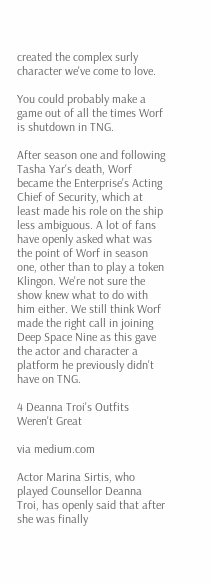created the complex surly character we've come to love.

You could probably make a game out of all the times Worf is shutdown in TNG.

After season one and following Tasha Yar's death, Worf became the Enterprise's Acting Chief of Security, which at least made his role on the ship less ambiguous. A lot of fans have openly asked what was the point of Worf in season one, other than to play a token Klingon. We're not sure the show knew what to do with him either. We still think Worf made the right call in joining Deep Space Nine as this gave the actor and character a platform he previously didn't have on TNG.

4 Deanna Troi's Outfits Weren't Great

via medium.com

Actor Marina Sirtis, who played Counsellor Deanna Troi, has openly said that after she was finally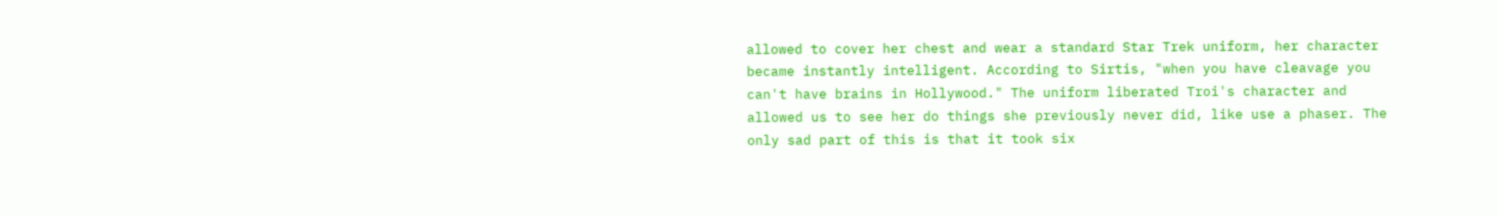allowed to cover her chest and wear a standard Star Trek uniform, her character became instantly intelligent. According to Sirtis, "when you have cleavage you can't have brains in Hollywood." The uniform liberated Troi's character and allowed us to see her do things she previously never did, like use a phaser. The only sad part of this is that it took six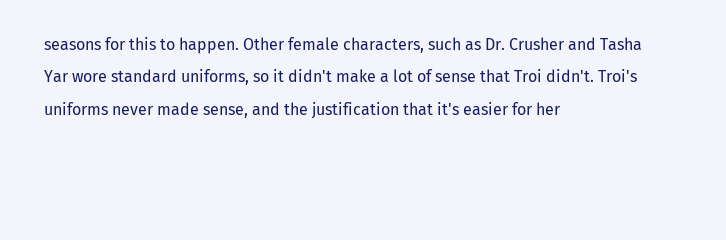seasons for this to happen. Other female characters, such as Dr. Crusher and Tasha Yar wore standard uniforms, so it didn't make a lot of sense that Troi didn't. Troi's uniforms never made sense, and the justification that it's easier for her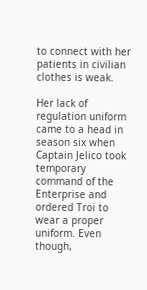to connect with her patients in civilian clothes is weak.

Her lack of regulation uniform came to a head in season six when Captain Jelico took temporary command of the Enterprise and ordered Troi to wear a proper uniform. Even though,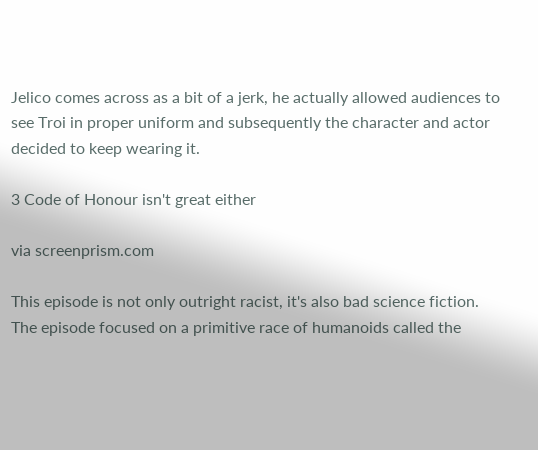Jelico comes across as a bit of a jerk, he actually allowed audiences to see Troi in proper uniform and subsequently the character and actor decided to keep wearing it.

3 Code of Honour isn't great either

via screenprism.com

This episode is not only outright racist, it's also bad science fiction. The episode focused on a primitive race of humanoids called the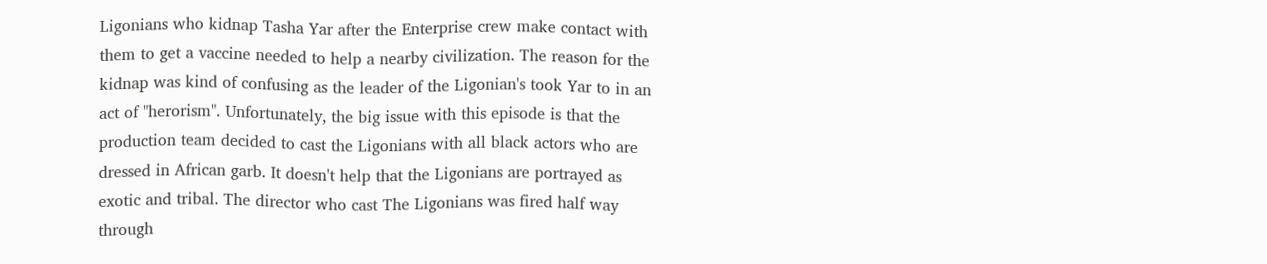Ligonians who kidnap Tasha Yar after the Enterprise crew make contact with them to get a vaccine needed to help a nearby civilization. The reason for the kidnap was kind of confusing as the leader of the Ligonian's took Yar to in an act of "herorism". Unfortunately, the big issue with this episode is that the production team decided to cast the Ligonians with all black actors who are dressed in African garb. It doesn't help that the Ligonians are portrayed as exotic and tribal. The director who cast The Ligonians was fired half way through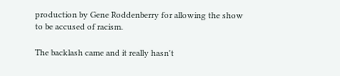production by Gene Roddenberry for allowing the show to be accused of racism.

The backlash came and it really hasn't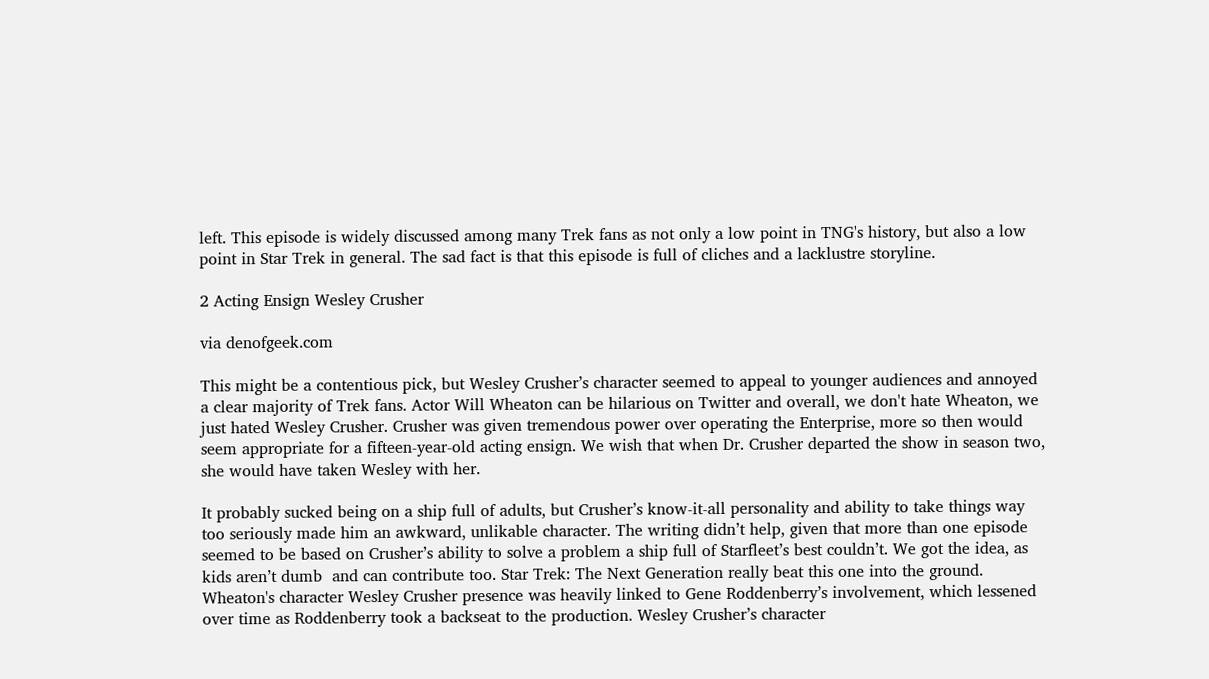left. This episode is widely discussed among many Trek fans as not only a low point in TNG's history, but also a low point in Star Trek in general. The sad fact is that this episode is full of cliches and a lacklustre storyline.

2 Acting Ensign Wesley Crusher

via denofgeek.com

This might be a contentious pick, but Wesley Crusher’s character seemed to appeal to younger audiences and annoyed a clear majority of Trek fans. Actor Will Wheaton can be hilarious on Twitter and overall, we don't hate Wheaton, we just hated Wesley Crusher. Crusher was given tremendous power over operating the Enterprise, more so then would seem appropriate for a fifteen-year-old acting ensign. We wish that when Dr. Crusher departed the show in season two, she would have taken Wesley with her.

It probably sucked being on a ship full of adults, but Crusher’s know-it-all personality and ability to take things way too seriously made him an awkward, unlikable character. The writing didn’t help, given that more than one episode seemed to be based on Crusher’s ability to solve a problem a ship full of Starfleet’s best couldn’t. We got the idea, as kids aren’t dumb  and can contribute too. Star Trek: The Next Generation really beat this one into the ground. Wheaton's character Wesley Crusher presence was heavily linked to Gene Roddenberry’s involvement, which lessened over time as Roddenberry took a backseat to the production. Wesley Crusher’s character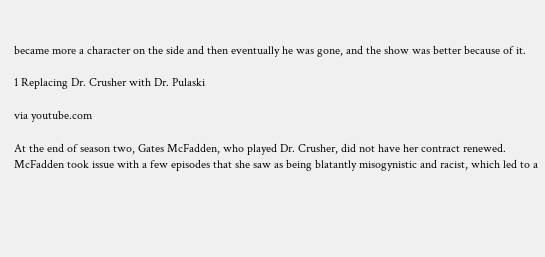became more a character on the side and then eventually he was gone, and the show was better because of it.

1 Replacing Dr. Crusher with Dr. Pulaski

via youtube.com

At the end of season two, Gates McFadden, who played Dr. Crusher, did not have her contract renewed. McFadden took issue with a few episodes that she saw as being blatantly misogynistic and racist, which led to a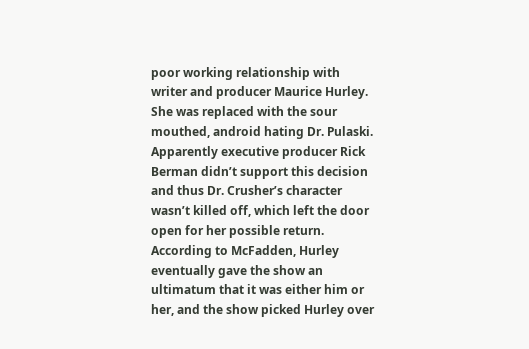poor working relationship with writer and producer Maurice Hurley. She was replaced with the sour mouthed, android hating Dr. Pulaski. Apparently executive producer Rick Berman didn’t support this decision and thus Dr. Crusher’s character wasn’t killed off, which left the door open for her possible return. According to McFadden, Hurley eventually gave the show an ultimatum that it was either him or her, and the show picked Hurley over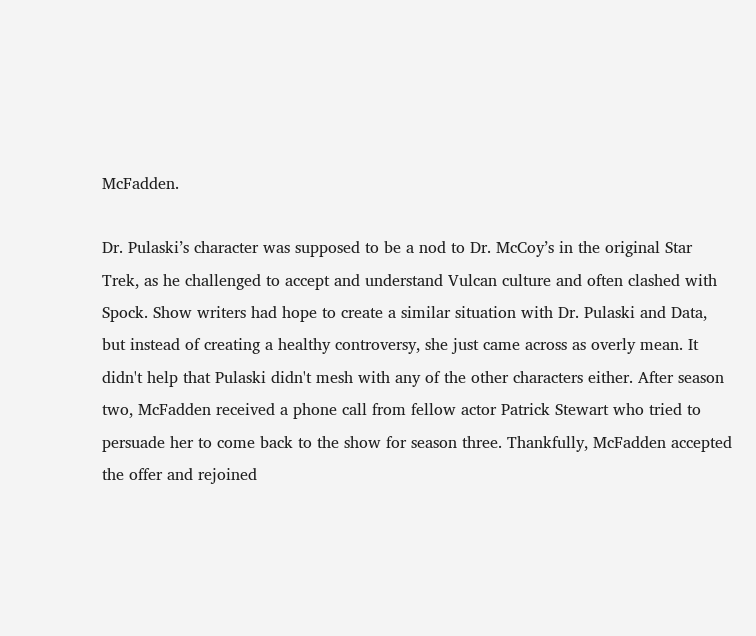McFadden.

Dr. Pulaski’s character was supposed to be a nod to Dr. McCoy’s in the original Star Trek, as he challenged to accept and understand Vulcan culture and often clashed with Spock. Show writers had hope to create a similar situation with Dr. Pulaski and Data, but instead of creating a healthy controversy, she just came across as overly mean. It didn't help that Pulaski didn't mesh with any of the other characters either. After season two, McFadden received a phone call from fellow actor Patrick Stewart who tried to persuade her to come back to the show for season three. Thankfully, McFadden accepted the offer and rejoined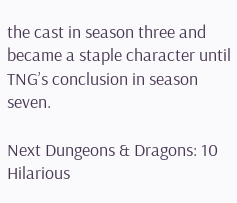the cast in season three and became a staple character until TNG’s conclusion in season seven.

Next Dungeons & Dragons: 10 Hilarious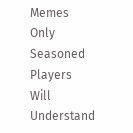Memes Only Seasoned Players Will Understand